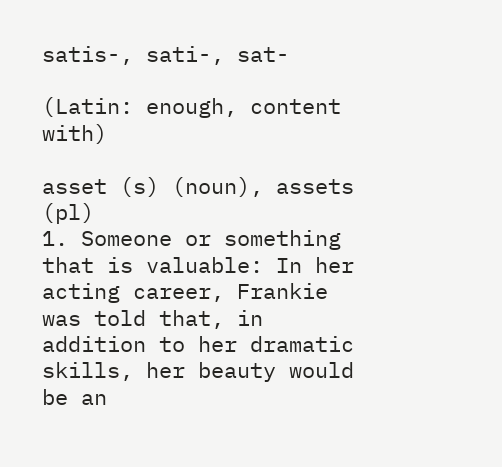satis-, sati-, sat-

(Latin: enough, content with)

asset (s) (noun), assets (pl)
1. Someone or something that is valuable: In her acting career, Frankie was told that, in addition to her dramatic skills, her beauty would be an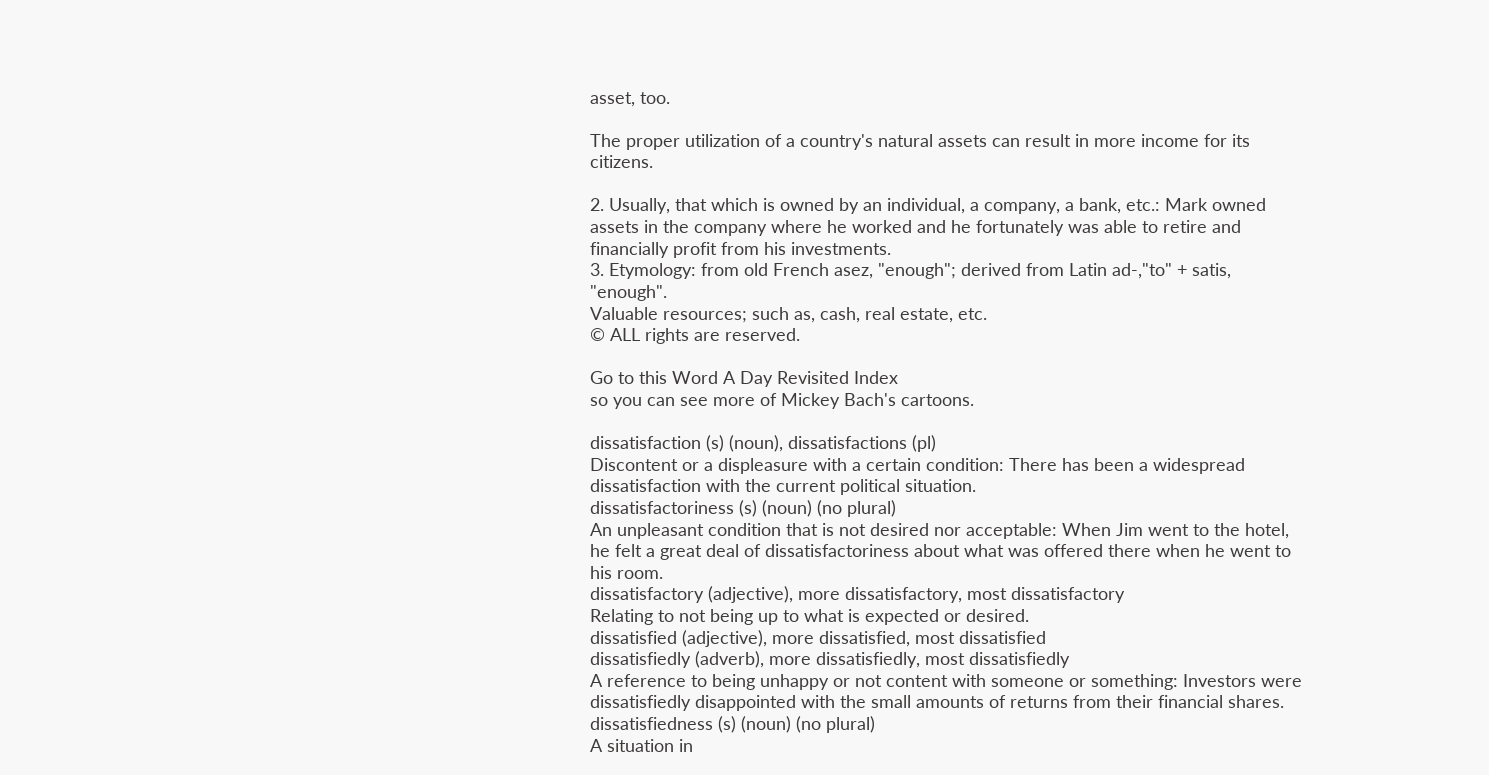asset, too.

The proper utilization of a country's natural assets can result in more income for its citizens.

2. Usually, that which is owned by an individual, a company, a bank, etc.: Mark owned assets in the company where he worked and he fortunately was able to retire and financially profit from his investments.
3. Etymology: from old French asez, "enough"; derived from Latin ad-,"to" + satis, "enough".
Valuable resources; such as, cash, real estate, etc.
© ALL rights are reserved.

Go to this Word A Day Revisited Index
so you can see more of Mickey Bach's cartoons.

dissatisfaction (s) (noun), dissatisfactions (pl)
Discontent or a displeasure with a certain condition: There has been a widespread dissatisfaction with the current political situation.
dissatisfactoriness (s) (noun) (no plural)
An unpleasant condition that is not desired nor acceptable: When Jim went to the hotel, he felt a great deal of dissatisfactoriness about what was offered there when he went to his room.
dissatisfactory (adjective), more dissatisfactory, most dissatisfactory
Relating to not being up to what is expected or desired.
dissatisfied (adjective), more dissatisfied, most dissatisfied
dissatisfiedly (adverb), more dissatisfiedly, most dissatisfiedly
A reference to being unhappy or not content with someone or something: Investors were dissatisfiedly disappointed with the small amounts of returns from their financial shares.
dissatisfiedness (s) (noun) (no plural)
A situation in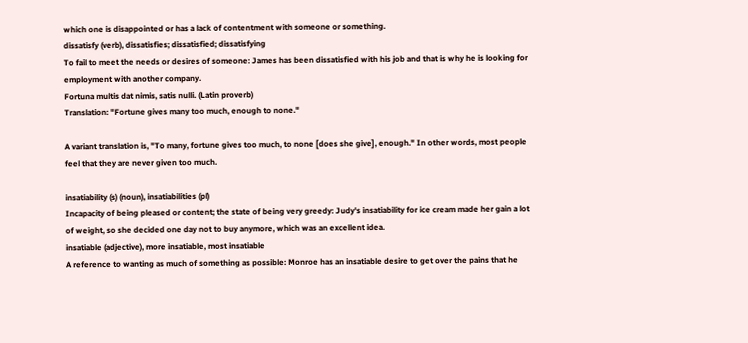which one is disappointed or has a lack of contentment with someone or something.
dissatisfy (verb), dissatisfies; dissatisfied; dissatisfying
To fail to meet the needs or desires of someone: James has been dissatisfied with his job and that is why he is looking for employment with another company.
Fortuna multis dat nimis, satis nulli. (Latin proverb)
Translation: "Fortune gives many too much, enough to none."

A variant translation is, "To many, fortune gives too much, to none [does she give], enough." In other words, most people feel that they are never given too much.

insatiability (s) (noun), insatiabilities (pl)
Incapacity of being pleased or content; the state of being very greedy: Judy's insatiability for ice cream made her gain a lot of weight, so she decided one day not to buy anymore, which was an excellent idea.
insatiable (adjective), more insatiable, most insatiable
A reference to wanting as much of something as possible: Monroe has an insatiable desire to get over the pains that he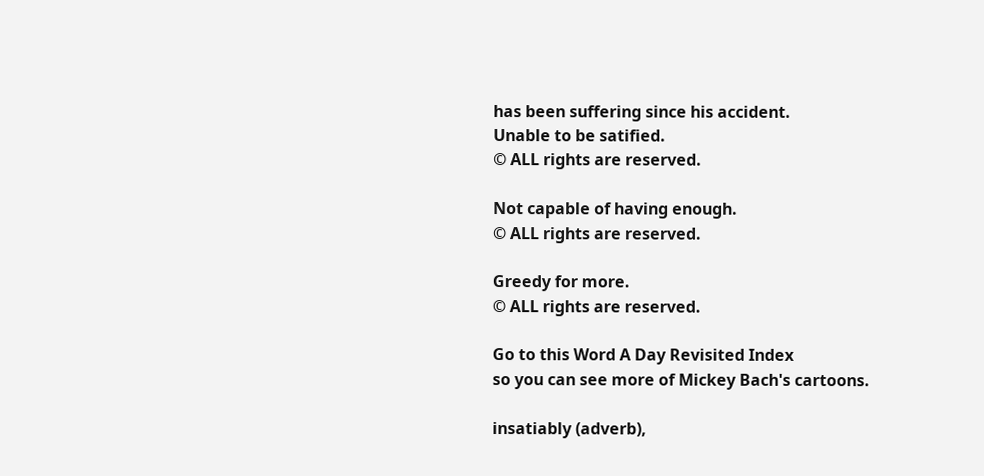has been suffering since his accident.
Unable to be satified.
© ALL rights are reserved.

Not capable of having enough.
© ALL rights are reserved.

Greedy for more.
© ALL rights are reserved.

Go to this Word A Day Revisited Index
so you can see more of Mickey Bach's cartoons.

insatiably (adverb),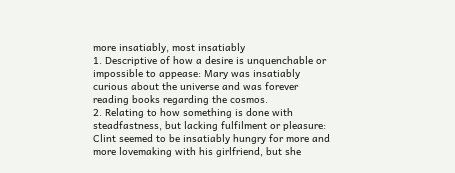more insatiably, most insatiably
1. Descriptive of how a desire is unquenchable or impossible to appease: Mary was insatiably curious about the universe and was forever reading books regarding the cosmos.
2. Relating to how something is done with steadfastness, but lacking fulfilment or pleasure: Clint seemed to be insatiably hungry for more and more lovemaking with his girlfriend, but she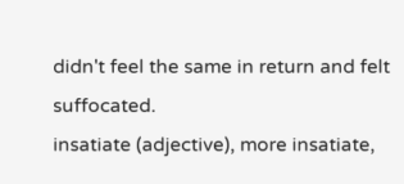didn't feel the same in return and felt suffocated.
insatiate (adjective), more insatiate,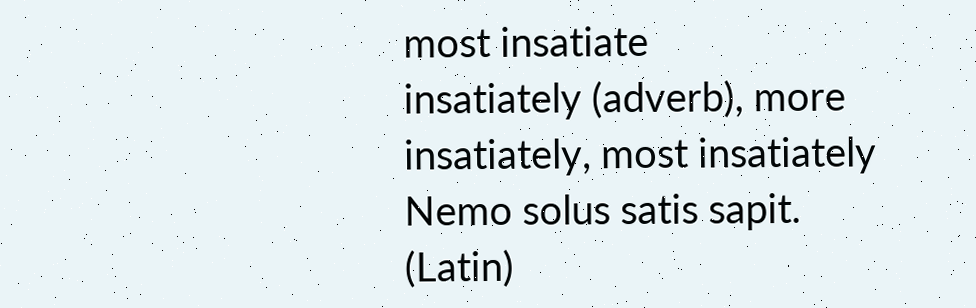most insatiate
insatiately (adverb), more insatiately, most insatiately
Nemo solus satis sapit. (Latin)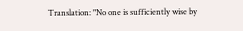Translation: "No one is sufficiently wise by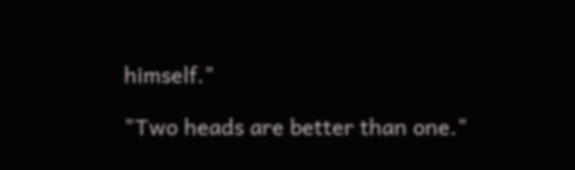himself."

"Two heads are better than one."